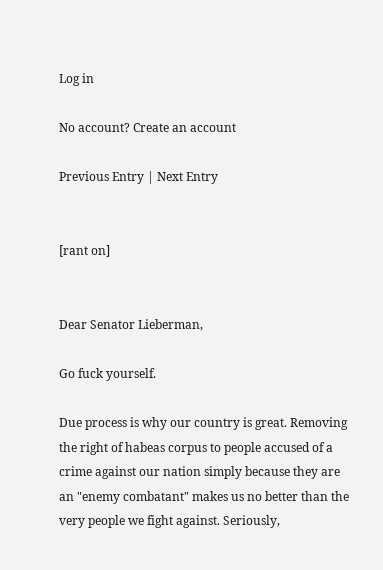Log in

No account? Create an account

Previous Entry | Next Entry


[rant on]


Dear Senator Lieberman,

Go fuck yourself.

Due process is why our country is great. Removing the right of habeas corpus to people accused of a crime against our nation simply because they are an "enemy combatant" makes us no better than the very people we fight against. Seriously,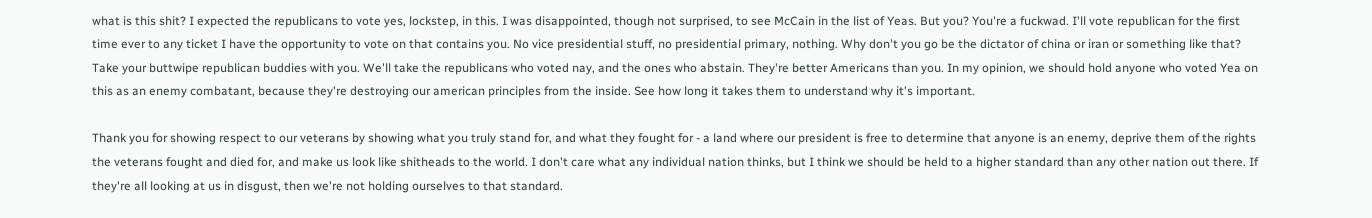what is this shit? I expected the republicans to vote yes, lockstep, in this. I was disappointed, though not surprised, to see McCain in the list of Yeas. But you? You're a fuckwad. I'll vote republican for the first time ever to any ticket I have the opportunity to vote on that contains you. No vice presidential stuff, no presidential primary, nothing. Why don't you go be the dictator of china or iran or something like that? Take your buttwipe republican buddies with you. We'll take the republicans who voted nay, and the ones who abstain. They're better Americans than you. In my opinion, we should hold anyone who voted Yea on this as an enemy combatant, because they're destroying our american principles from the inside. See how long it takes them to understand why it's important.

Thank you for showing respect to our veterans by showing what you truly stand for, and what they fought for - a land where our president is free to determine that anyone is an enemy, deprive them of the rights the veterans fought and died for, and make us look like shitheads to the world. I don't care what any individual nation thinks, but I think we should be held to a higher standard than any other nation out there. If they're all looking at us in disgust, then we're not holding ourselves to that standard.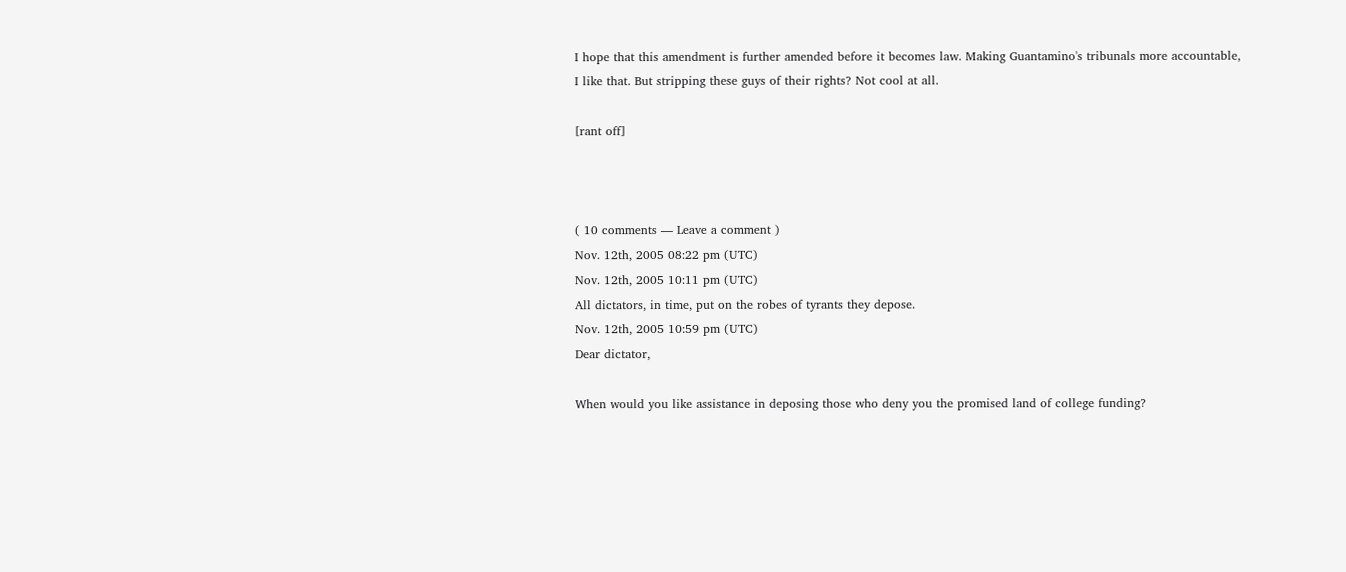I hope that this amendment is further amended before it becomes law. Making Guantamino's tribunals more accountable, I like that. But stripping these guys of their rights? Not cool at all.

[rant off]



( 10 comments — Leave a comment )
Nov. 12th, 2005 08:22 pm (UTC)
Nov. 12th, 2005 10:11 pm (UTC)
All dictators, in time, put on the robes of tyrants they depose.
Nov. 12th, 2005 10:59 pm (UTC)
Dear dictator,

When would you like assistance in deposing those who deny you the promised land of college funding?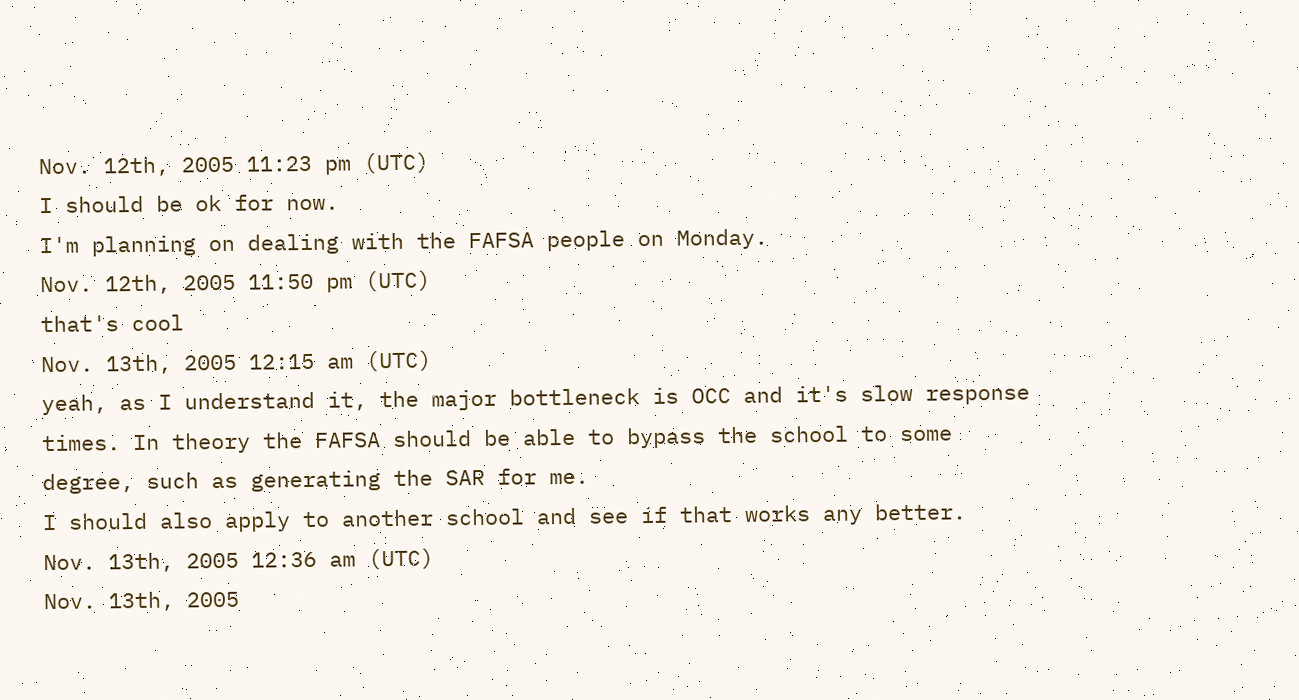Nov. 12th, 2005 11:23 pm (UTC)
I should be ok for now.
I'm planning on dealing with the FAFSA people on Monday.
Nov. 12th, 2005 11:50 pm (UTC)
that's cool
Nov. 13th, 2005 12:15 am (UTC)
yeah, as I understand it, the major bottleneck is OCC and it's slow response times. In theory the FAFSA should be able to bypass the school to some degree, such as generating the SAR for me.
I should also apply to another school and see if that works any better.
Nov. 13th, 2005 12:36 am (UTC)
Nov. 13th, 2005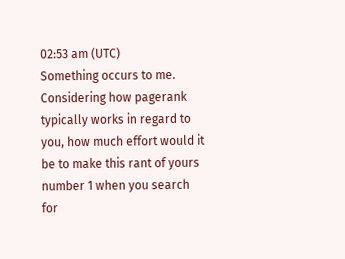02:53 am (UTC)
Something occurs to me.
Considering how pagerank typically works in regard to you, how much effort would it be to make this rant of yours number 1 when you search for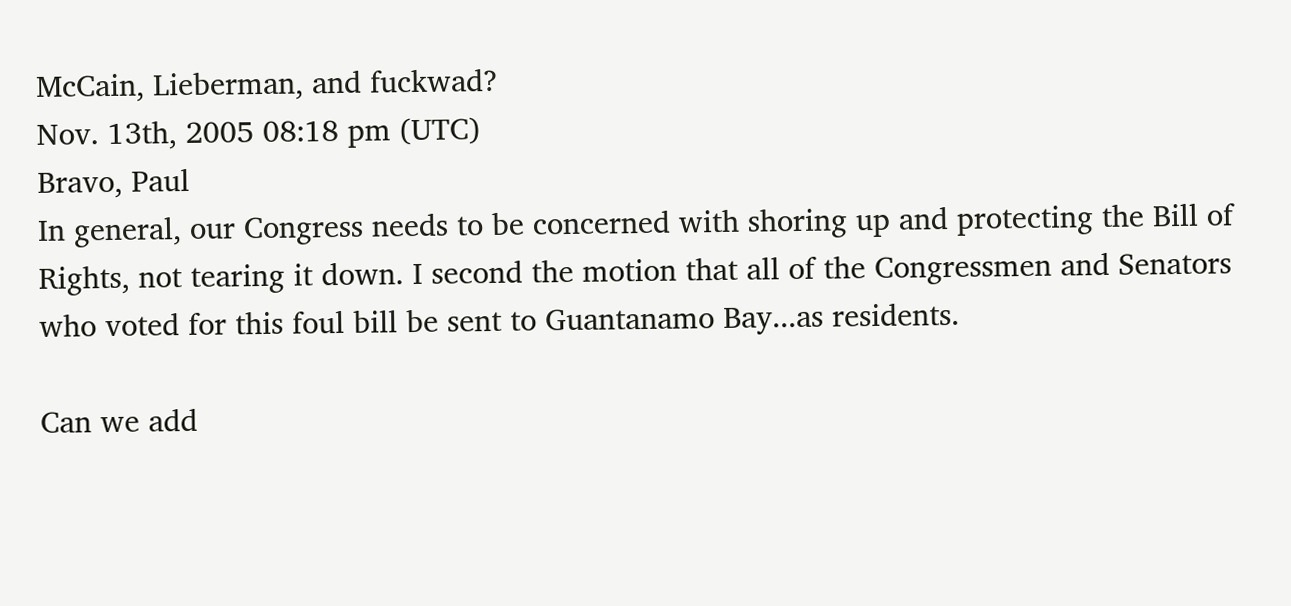McCain, Lieberman, and fuckwad?
Nov. 13th, 2005 08:18 pm (UTC)
Bravo, Paul
In general, our Congress needs to be concerned with shoring up and protecting the Bill of Rights, not tearing it down. I second the motion that all of the Congressmen and Senators who voted for this foul bill be sent to Guantanamo Bay...as residents.

Can we add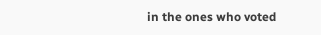in the ones who voted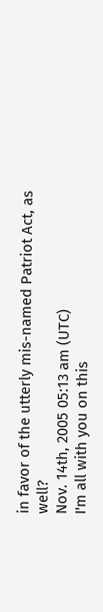in favor of the utterly mis-named Patriot Act, as well?
Nov. 14th, 2005 05:13 am (UTC)
I'm all with you on this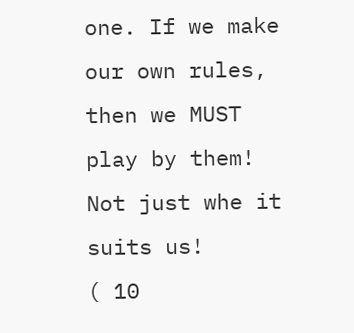one. If we make our own rules, then we MUST play by them! Not just whe it suits us!
( 10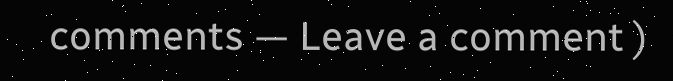comments — Leave a comment )